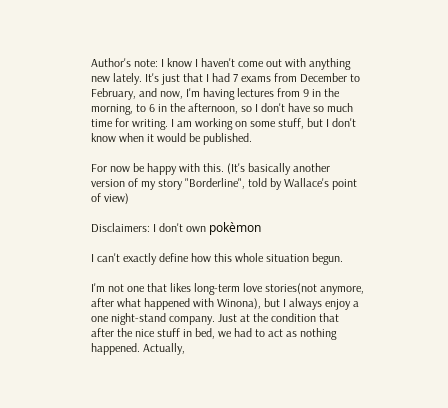Author's note: I know I haven't come out with anything new lately. It's just that I had 7 exams from December to February, and now, I'm having lectures from 9 in the morning, to 6 in the afternoon, so I don't have so much time for writing. I am working on some stuff, but I don't know when it would be published.

For now be happy with this. (It's basically another version of my story "Borderline", told by Wallace's point of view)

Disclaimers: I don't own pokèmon

I can't exactly define how this whole situation begun.

I'm not one that likes long-term love stories(not anymore, after what happened with Winona), but I always enjoy a one night-stand company. Just at the condition that after the nice stuff in bed, we had to act as nothing happened. Actually,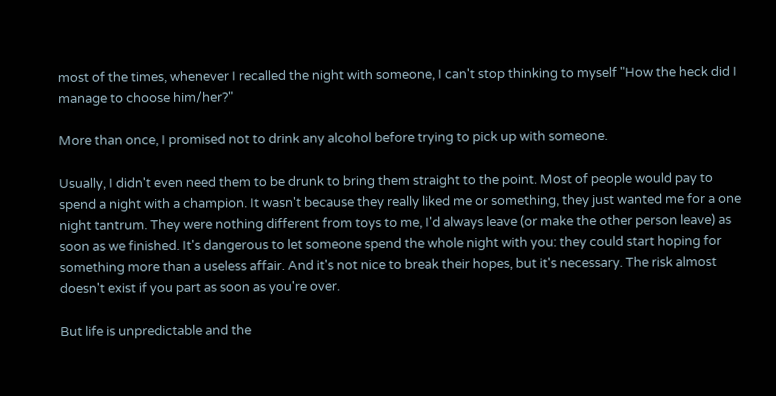most of the times, whenever I recalled the night with someone, I can't stop thinking to myself "How the heck did I manage to choose him/her?"

More than once, I promised not to drink any alcohol before trying to pick up with someone.

Usually, I didn't even need them to be drunk to bring them straight to the point. Most of people would pay to spend a night with a champion. It wasn't because they really liked me or something, they just wanted me for a one night tantrum. They were nothing different from toys to me, I'd always leave (or make the other person leave) as soon as we finished. It's dangerous to let someone spend the whole night with you: they could start hoping for something more than a useless affair. And it's not nice to break their hopes, but it's necessary. The risk almost doesn't exist if you part as soon as you're over.

But life is unpredictable and the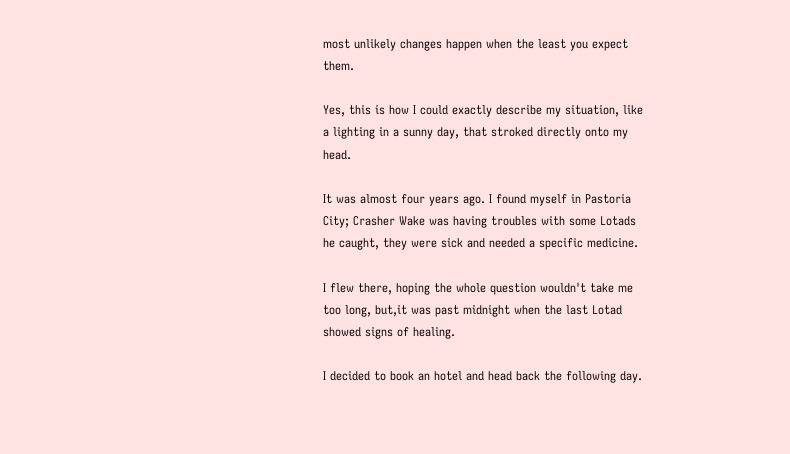most unlikely changes happen when the least you expect them.

Yes, this is how I could exactly describe my situation, like a lighting in a sunny day, that stroked directly onto my head.

It was almost four years ago. I found myself in Pastoria City; Crasher Wake was having troubles with some Lotads he caught, they were sick and needed a specific medicine.

I flew there, hoping the whole question wouldn't take me too long, but,it was past midnight when the last Lotad showed signs of healing.

I decided to book an hotel and head back the following day.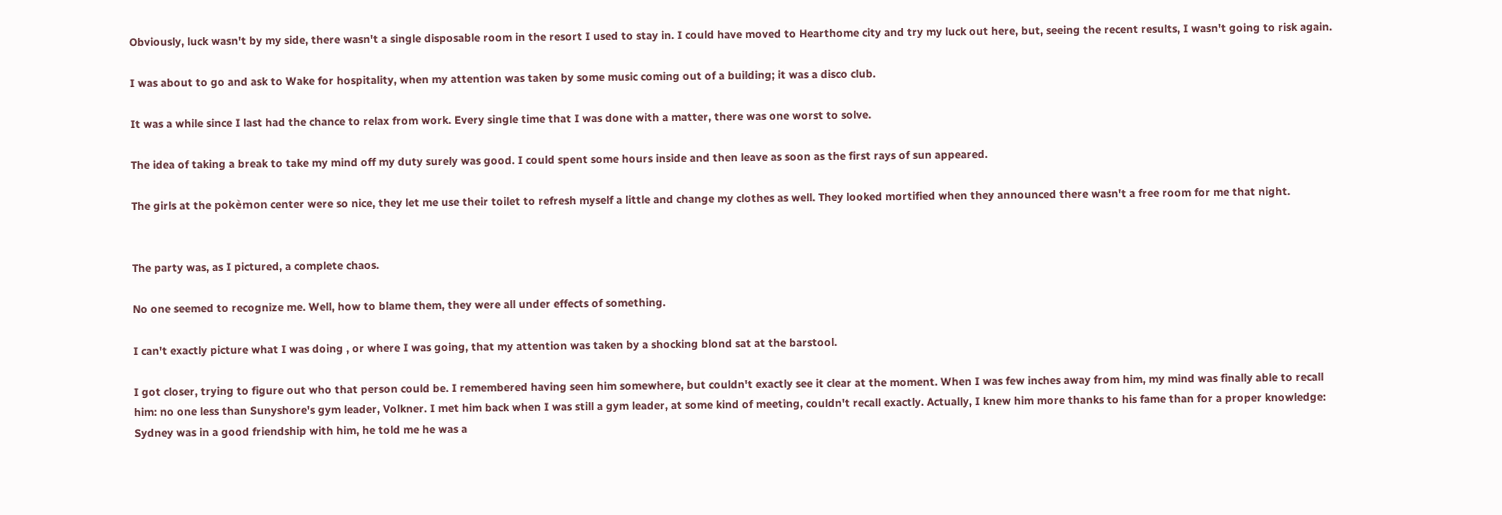Obviously, luck wasn't by my side, there wasn't a single disposable room in the resort I used to stay in. I could have moved to Hearthome city and try my luck out here, but, seeing the recent results, I wasn't going to risk again.

I was about to go and ask to Wake for hospitality, when my attention was taken by some music coming out of a building; it was a disco club.

It was a while since I last had the chance to relax from work. Every single time that I was done with a matter, there was one worst to solve.

The idea of taking a break to take my mind off my duty surely was good. I could spent some hours inside and then leave as soon as the first rays of sun appeared.

The girls at the pokèmon center were so nice, they let me use their toilet to refresh myself a little and change my clothes as well. They looked mortified when they announced there wasn't a free room for me that night.


The party was, as I pictured, a complete chaos.

No one seemed to recognize me. Well, how to blame them, they were all under effects of something.

I can't exactly picture what I was doing , or where I was going, that my attention was taken by a shocking blond sat at the barstool.

I got closer, trying to figure out who that person could be. I remembered having seen him somewhere, but couldn't exactly see it clear at the moment. When I was few inches away from him, my mind was finally able to recall him: no one less than Sunyshore's gym leader, Volkner. I met him back when I was still a gym leader, at some kind of meeting, couldn't recall exactly. Actually, I knew him more thanks to his fame than for a proper knowledge: Sydney was in a good friendship with him, he told me he was a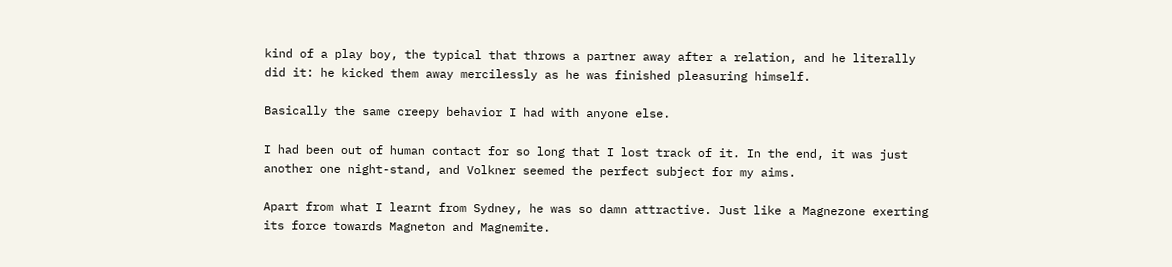kind of a play boy, the typical that throws a partner away after a relation, and he literally did it: he kicked them away mercilessly as he was finished pleasuring himself.

Basically the same creepy behavior I had with anyone else.

I had been out of human contact for so long that I lost track of it. In the end, it was just another one night-stand, and Volkner seemed the perfect subject for my aims.

Apart from what I learnt from Sydney, he was so damn attractive. Just like a Magnezone exerting its force towards Magneton and Magnemite.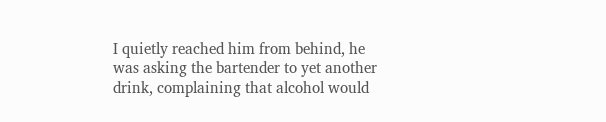I quietly reached him from behind, he was asking the bartender to yet another drink, complaining that alcohol would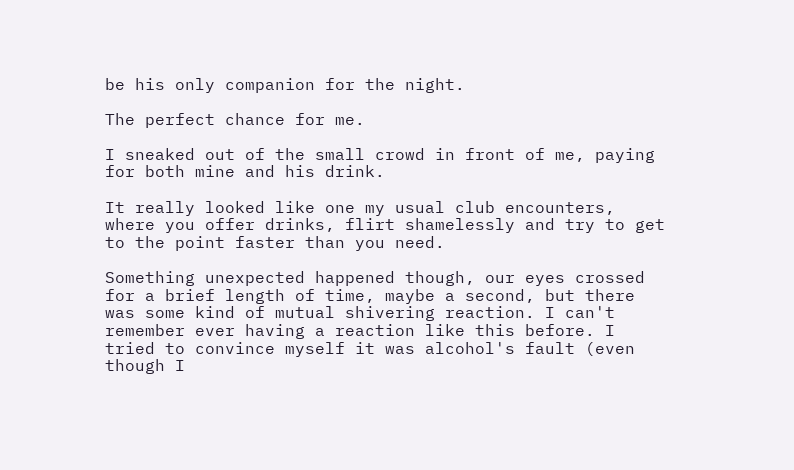be his only companion for the night.

The perfect chance for me.

I sneaked out of the small crowd in front of me, paying for both mine and his drink.

It really looked like one my usual club encounters, where you offer drinks, flirt shamelessly and try to get to the point faster than you need.

Something unexpected happened though, our eyes crossed for a brief length of time, maybe a second, but there was some kind of mutual shivering reaction. I can't remember ever having a reaction like this before. I tried to convince myself it was alcohol's fault (even though I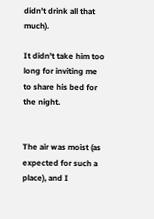didn't drink all that much).

It didn't take him too long for inviting me to share his bed for the night.


The air was moist (as expected for such a place), and I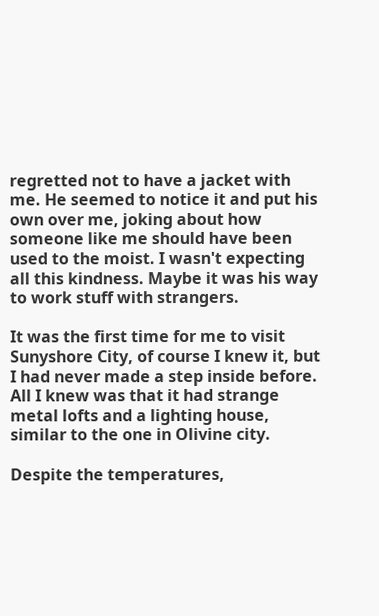regretted not to have a jacket with me. He seemed to notice it and put his own over me, joking about how someone like me should have been used to the moist. I wasn't expecting all this kindness. Maybe it was his way to work stuff with strangers.

It was the first time for me to visit Sunyshore City, of course I knew it, but I had never made a step inside before. All I knew was that it had strange metal lofts and a lighting house, similar to the one in Olivine city.

Despite the temperatures,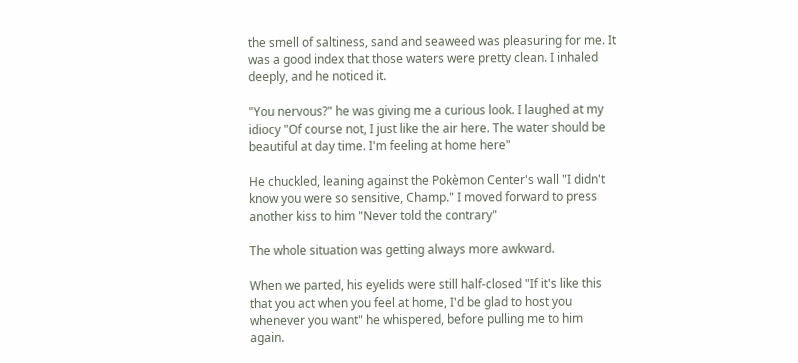the smell of saltiness, sand and seaweed was pleasuring for me. It was a good index that those waters were pretty clean. I inhaled deeply, and he noticed it.

"You nervous?" he was giving me a curious look. I laughed at my idiocy "Of course not, I just like the air here. The water should be beautiful at day time. I'm feeling at home here"

He chuckled, leaning against the Pokèmon Center's wall "I didn't know you were so sensitive, Champ." I moved forward to press another kiss to him "Never told the contrary"

The whole situation was getting always more awkward.

When we parted, his eyelids were still half-closed "If it's like this that you act when you feel at home, I'd be glad to host you whenever you want" he whispered, before pulling me to him again.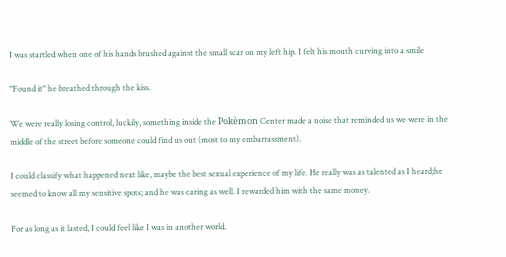I was startled when one of his hands brushed against the small scar on my left hip. I felt his mouth curving into a smile

"Found it" he breathed through the kiss.

We were really losing control, luckily, something inside the Pokèmon Center made a noise that reminded us we were in the middle of the street before someone could find us out (most to my embarrassment).

I could classify what happened next like, maybe the best sexual experience of my life. He really was as talented as I heard;he seemed to know all my sensitive spots; and he was caring as well. I rewarded him with the same money.

For as long as it lasted, I could feel like I was in another world.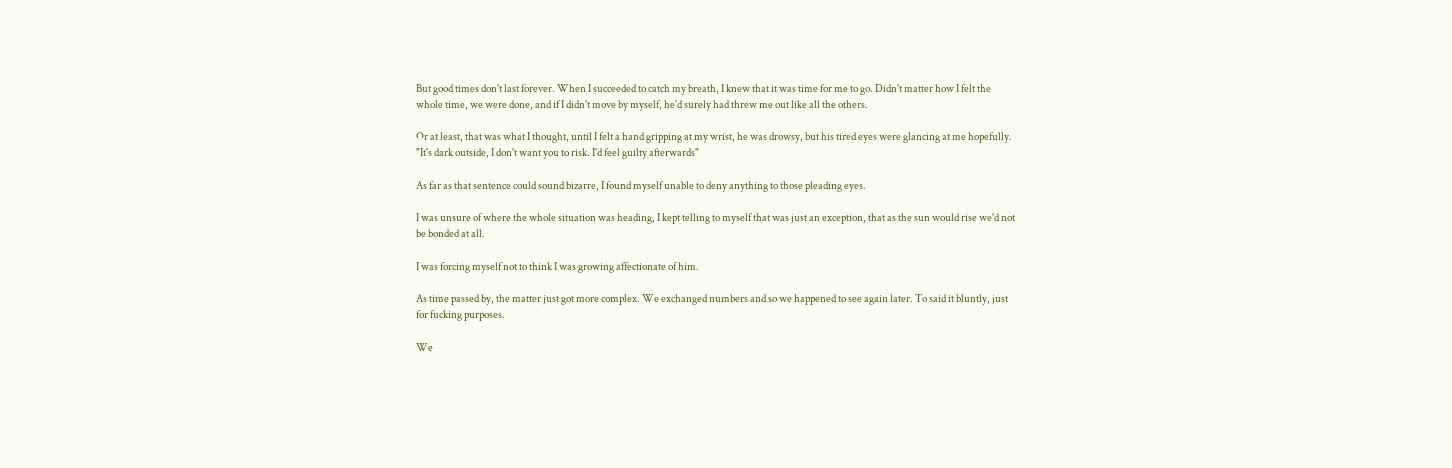But good times don't last forever. When I succeeded to catch my breath, I knew that it was time for me to go. Didn't matter how I felt the whole time, we were done, and if I didn't move by myself, he'd surely had threw me out like all the others.

Or at least, that was what I thought, until I felt a hand gripping at my wrist, he was drowsy, but his tired eyes were glancing at me hopefully. "It's dark outside, I don't want you to risk. I'd feel guilty afterwards"

As far as that sentence could sound bizarre, I found myself unable to deny anything to those pleading eyes.

I was unsure of where the whole situation was heading, I kept telling to myself that was just an exception, that as the sun would rise we'd not be bonded at all.

I was forcing myself not to think I was growing affectionate of him.

As time passed by, the matter just got more complex. We exchanged numbers and so we happened to see again later. To said it bluntly, just for fucking purposes.

We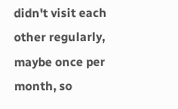didn't visit each other regularly, maybe once per month, so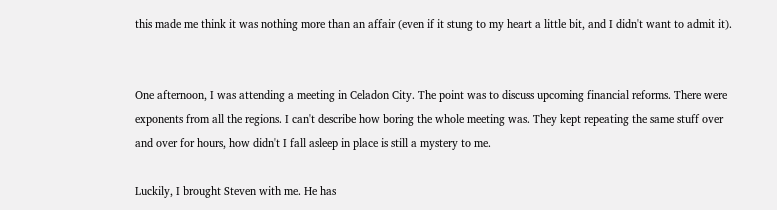this made me think it was nothing more than an affair (even if it stung to my heart a little bit, and I didn't want to admit it).


One afternoon, I was attending a meeting in Celadon City. The point was to discuss upcoming financial reforms. There were exponents from all the regions. I can't describe how boring the whole meeting was. They kept repeating the same stuff over and over for hours, how didn't I fall asleep in place is still a mystery to me.

Luckily, I brought Steven with me. He has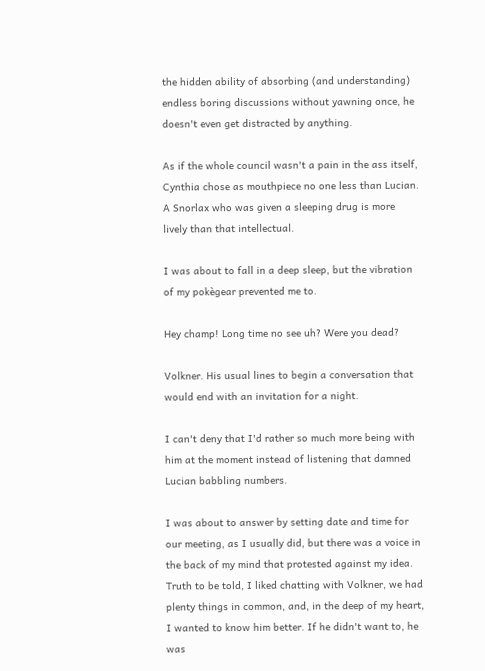the hidden ability of absorbing (and understanding) endless boring discussions without yawning once, he doesn't even get distracted by anything.

As if the whole council wasn't a pain in the ass itself, Cynthia chose as mouthpiece no one less than Lucian. A Snorlax who was given a sleeping drug is more lively than that intellectual.

I was about to fall in a deep sleep, but the vibration of my pokègear prevented me to.

Hey champ! Long time no see uh? Were you dead?

Volkner. His usual lines to begin a conversation that would end with an invitation for a night.

I can't deny that I'd rather so much more being with him at the moment instead of listening that damned Lucian babbling numbers.

I was about to answer by setting date and time for our meeting, as I usually did, but there was a voice in the back of my mind that protested against my idea. Truth to be told, I liked chatting with Volkner, we had plenty things in common, and, in the deep of my heart, I wanted to know him better. If he didn't want to, he was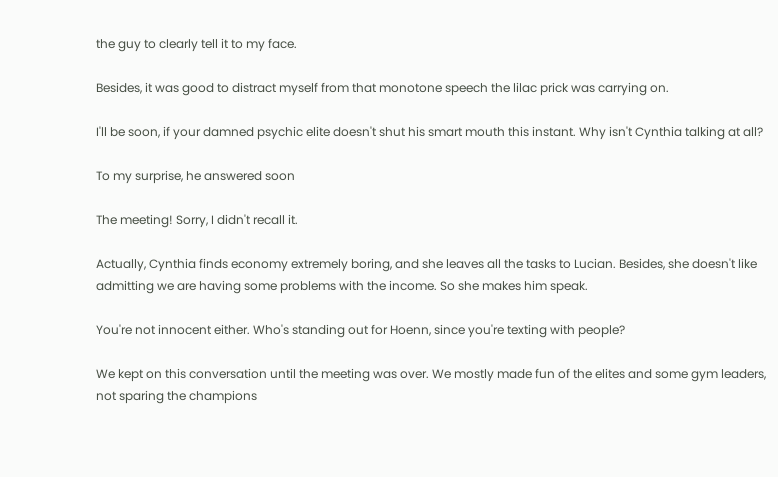the guy to clearly tell it to my face.

Besides, it was good to distract myself from that monotone speech the lilac prick was carrying on.

I'll be soon, if your damned psychic elite doesn't shut his smart mouth this instant. Why isn't Cynthia talking at all?

To my surprise, he answered soon

The meeting! Sorry, I didn't recall it.

Actually, Cynthia finds economy extremely boring, and she leaves all the tasks to Lucian. Besides, she doesn't like admitting we are having some problems with the income. So she makes him speak.

You're not innocent either. Who's standing out for Hoenn, since you're texting with people?

We kept on this conversation until the meeting was over. We mostly made fun of the elites and some gym leaders, not sparing the champions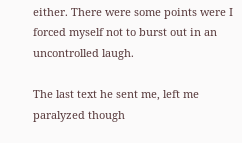either. There were some points were I forced myself not to burst out in an uncontrolled laugh.

The last text he sent me, left me paralyzed though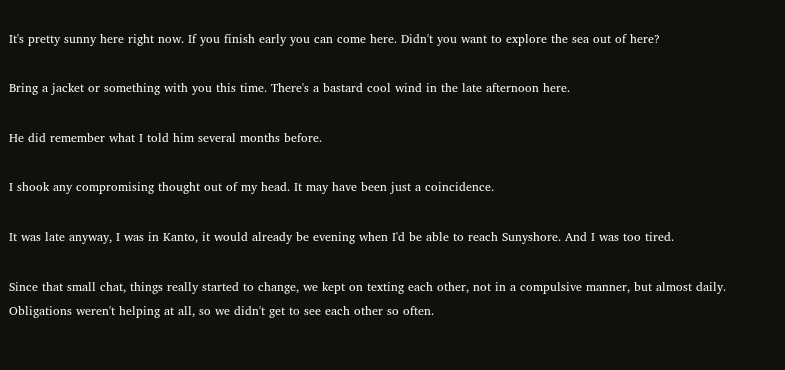It's pretty sunny here right now. If you finish early you can come here. Didn't you want to explore the sea out of here?

Bring a jacket or something with you this time. There's a bastard cool wind in the late afternoon here.

He did remember what I told him several months before.

I shook any compromising thought out of my head. It may have been just a coincidence.

It was late anyway, I was in Kanto, it would already be evening when I'd be able to reach Sunyshore. And I was too tired.

Since that small chat, things really started to change, we kept on texting each other, not in a compulsive manner, but almost daily. Obligations weren't helping at all, so we didn't get to see each other so often.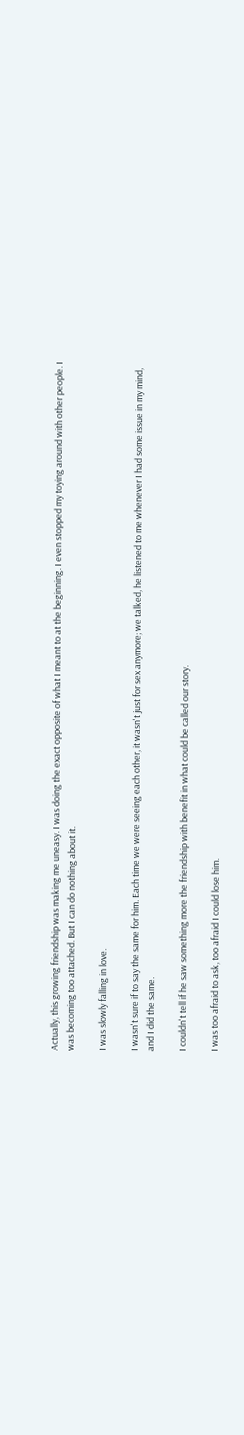Actually, this growing friendship was making me uneasy. I was doing the exact opposite of what I meant to at the beginning. I even stopped my toying around with other people. I was becoming too attached. But I can do nothing about it.

I was slowly falling in love.

I wasn't sure if to say the same for him. Each time we were seeing each other, it wasn't just for sex anymore; we talked, he listened to me whenever I had some issue in my mind, and I did the same.

I couldn't tell if he saw something more the friendship with benefit in what could be called our story.

I was too afraid to ask, too afraid I could lose him.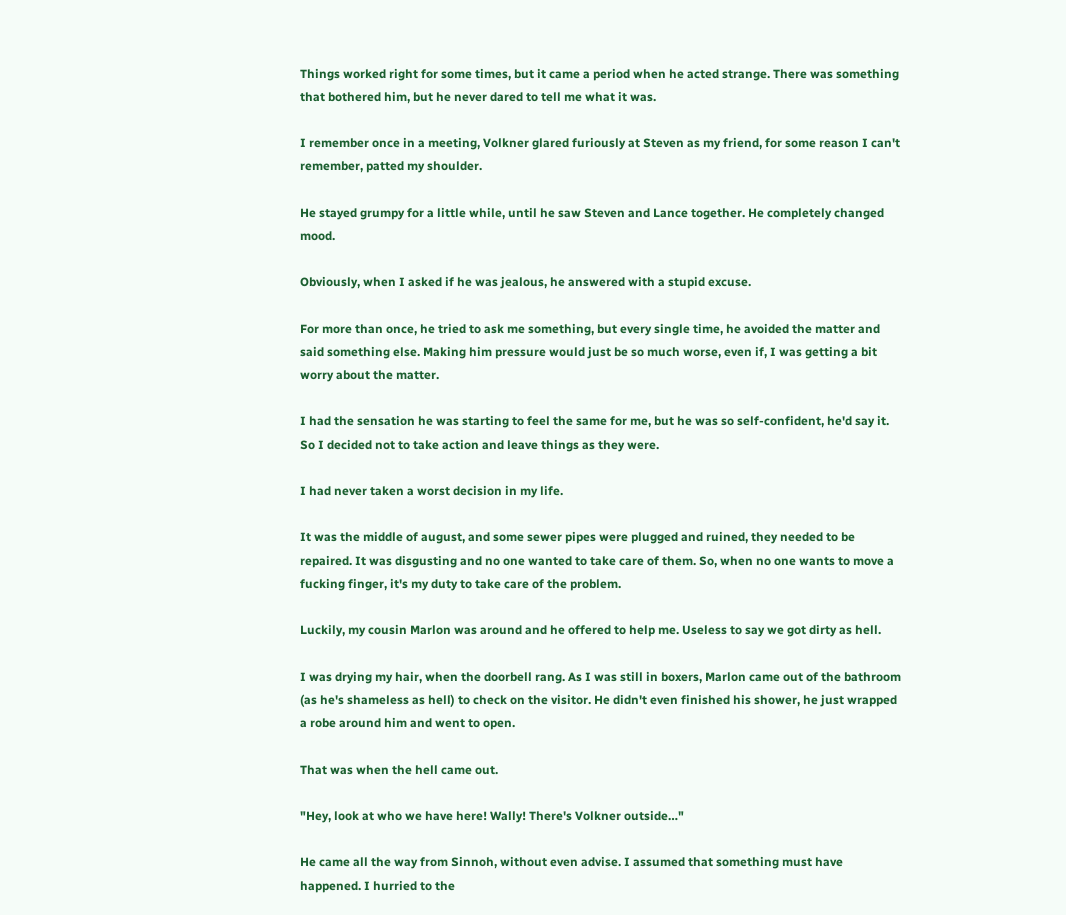Things worked right for some times, but it came a period when he acted strange. There was something that bothered him, but he never dared to tell me what it was.

I remember once in a meeting, Volkner glared furiously at Steven as my friend, for some reason I can't remember, patted my shoulder.

He stayed grumpy for a little while, until he saw Steven and Lance together. He completely changed mood.

Obviously, when I asked if he was jealous, he answered with a stupid excuse.

For more than once, he tried to ask me something, but every single time, he avoided the matter and said something else. Making him pressure would just be so much worse, even if, I was getting a bit worry about the matter.

I had the sensation he was starting to feel the same for me, but he was so self-confident, he'd say it. So I decided not to take action and leave things as they were.

I had never taken a worst decision in my life.

It was the middle of august, and some sewer pipes were plugged and ruined, they needed to be repaired. It was disgusting and no one wanted to take care of them. So, when no one wants to move a fucking finger, it's my duty to take care of the problem.

Luckily, my cousin Marlon was around and he offered to help me. Useless to say we got dirty as hell.

I was drying my hair, when the doorbell rang. As I was still in boxers, Marlon came out of the bathroom (as he's shameless as hell) to check on the visitor. He didn't even finished his shower, he just wrapped a robe around him and went to open.

That was when the hell came out.

"Hey, look at who we have here! Wally! There's Volkner outside…"

He came all the way from Sinnoh, without even advise. I assumed that something must have happened. I hurried to the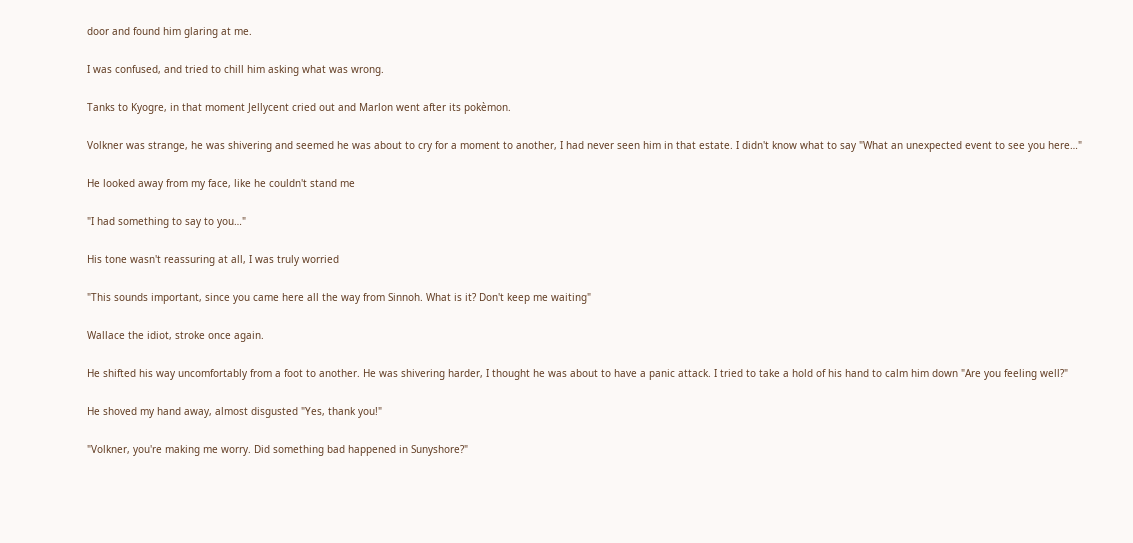door and found him glaring at me.

I was confused, and tried to chill him asking what was wrong.

Tanks to Kyogre, in that moment Jellycent cried out and Marlon went after its pokèmon.

Volkner was strange, he was shivering and seemed he was about to cry for a moment to another, I had never seen him in that estate. I didn't know what to say "What an unexpected event to see you here…"

He looked away from my face, like he couldn't stand me

"I had something to say to you…"

His tone wasn't reassuring at all, I was truly worried

"This sounds important, since you came here all the way from Sinnoh. What is it? Don't keep me waiting"

Wallace the idiot, stroke once again.

He shifted his way uncomfortably from a foot to another. He was shivering harder, I thought he was about to have a panic attack. I tried to take a hold of his hand to calm him down "Are you feeling well?"

He shoved my hand away, almost disgusted "Yes, thank you!"

"Volkner, you're making me worry. Did something bad happened in Sunyshore?"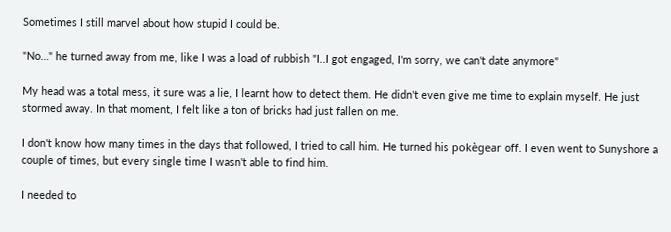Sometimes I still marvel about how stupid I could be.

"No…" he turned away from me, like I was a load of rubbish "I..I got engaged, I'm sorry, we can't date anymore"

My head was a total mess, it sure was a lie, I learnt how to detect them. He didn't even give me time to explain myself. He just stormed away. In that moment, I felt like a ton of bricks had just fallen on me.

I don't know how many times in the days that followed, I tried to call him. He turned his pokègear off. I even went to Sunyshore a couple of times, but every single time I wasn't able to find him.

I needed to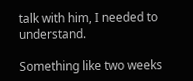talk with him, I needed to understand.

Something like two weeks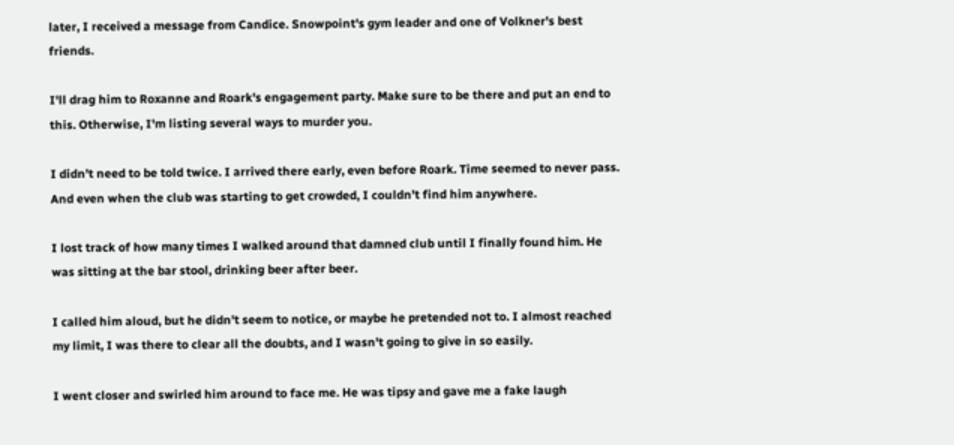later, I received a message from Candice. Snowpoint's gym leader and one of Volkner's best friends.

I'll drag him to Roxanne and Roark's engagement party. Make sure to be there and put an end to this. Otherwise, I'm listing several ways to murder you.

I didn't need to be told twice. I arrived there early, even before Roark. Time seemed to never pass. And even when the club was starting to get crowded, I couldn't find him anywhere.

I lost track of how many times I walked around that damned club until I finally found him. He was sitting at the bar stool, drinking beer after beer.

I called him aloud, but he didn't seem to notice, or maybe he pretended not to. I almost reached my limit, I was there to clear all the doubts, and I wasn't going to give in so easily.

I went closer and swirled him around to face me. He was tipsy and gave me a fake laugh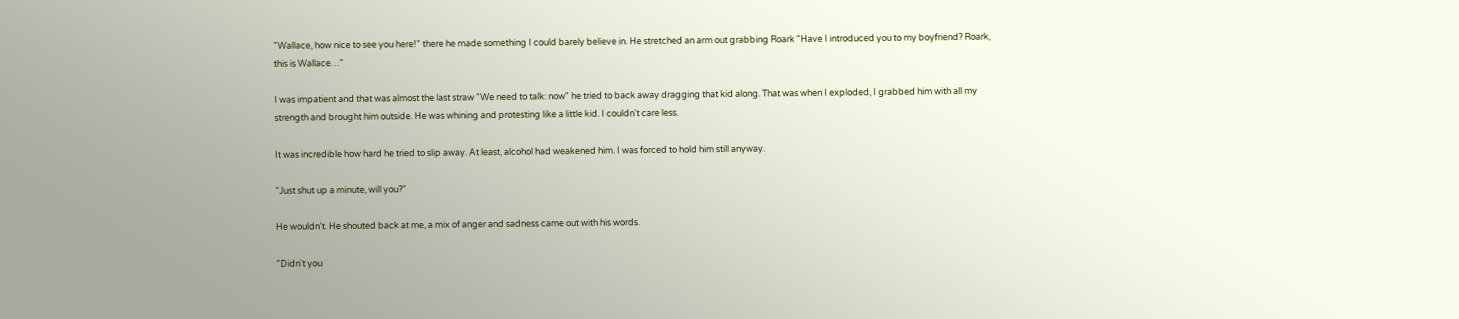"Wallace, how nice to see you here!" there he made something I could barely believe in. He stretched an arm out grabbing Roark "Have I introduced you to my boyfriend? Roark, this is Wallace…"

I was impatient and that was almost the last straw "We need to talk: now" he tried to back away dragging that kid along. That was when I exploded, I grabbed him with all my strength and brought him outside. He was whining and protesting like a little kid. I couldn't care less.

It was incredible how hard he tried to slip away. At least, alcohol had weakened him. I was forced to hold him still anyway.

"Just shut up a minute, will you?"

He wouldn't. He shouted back at me, a mix of anger and sadness came out with his words.

"Didn't you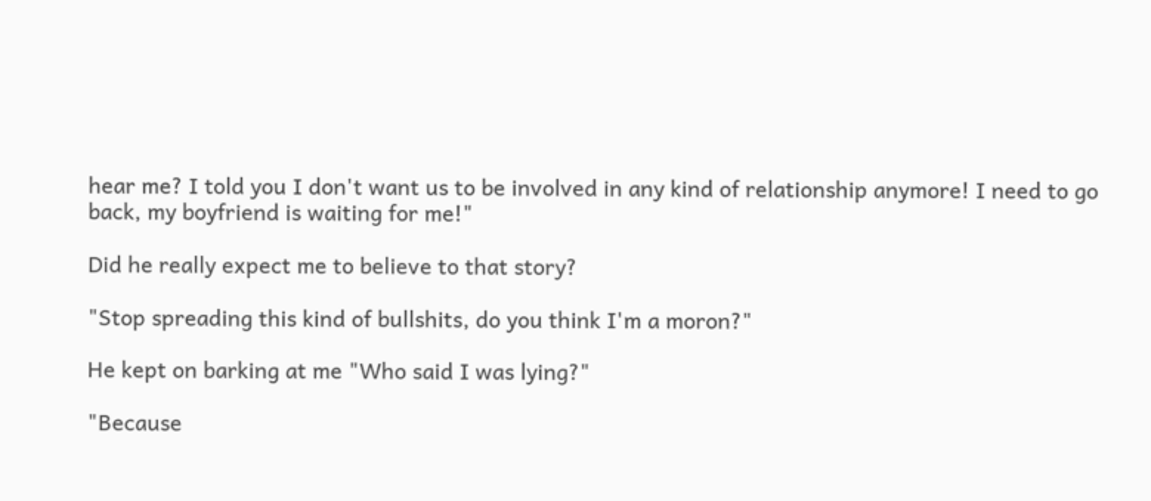hear me? I told you I don't want us to be involved in any kind of relationship anymore! I need to go back, my boyfriend is waiting for me!"

Did he really expect me to believe to that story?

"Stop spreading this kind of bullshits, do you think I'm a moron?"

He kept on barking at me "Who said I was lying?"

"Because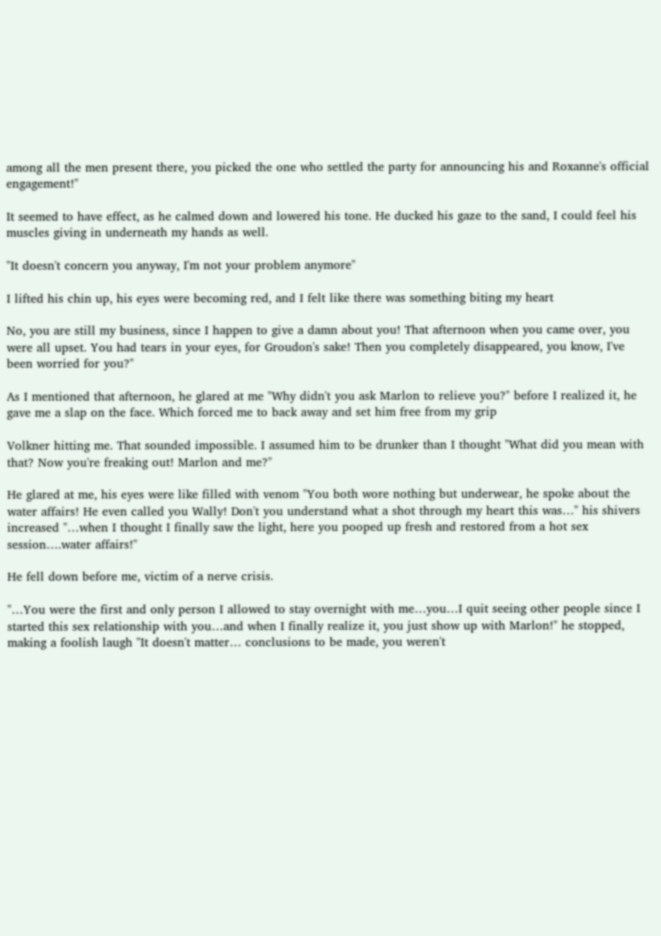among all the men present there, you picked the one who settled the party for announcing his and Roxanne's official engagement!"

It seemed to have effect, as he calmed down and lowered his tone. He ducked his gaze to the sand, I could feel his muscles giving in underneath my hands as well.

"It doesn't concern you anyway, I'm not your problem anymore"

I lifted his chin up, his eyes were becoming red, and I felt like there was something biting my heart

No, you are still my business, since I happen to give a damn about you! That afternoon when you came over, you were all upset. You had tears in your eyes, for Groudon's sake! Then you completely disappeared, you know, I've been worried for you?"

As I mentioned that afternoon, he glared at me "Why didn't you ask Marlon to relieve you?" before I realized it, he gave me a slap on the face. Which forced me to back away and set him free from my grip

Volkner hitting me. That sounded impossible. I assumed him to be drunker than I thought "What did you mean with that? Now you're freaking out! Marlon and me?"

He glared at me, his eyes were like filled with venom "You both wore nothing but underwear, he spoke about the water affairs! He even called you Wally! Don't you understand what a shot through my heart this was…" his shivers increased "…when I thought I finally saw the light, here you pooped up fresh and restored from a hot sex session….water affairs!"

He fell down before me, victim of a nerve crisis.

"…You were the first and only person I allowed to stay overnight with me…you…I quit seeing other people since I started this sex relationship with you…and when I finally realize it, you just show up with Marlon!" he stopped, making a foolish laugh "It doesn't matter… conclusions to be made, you weren't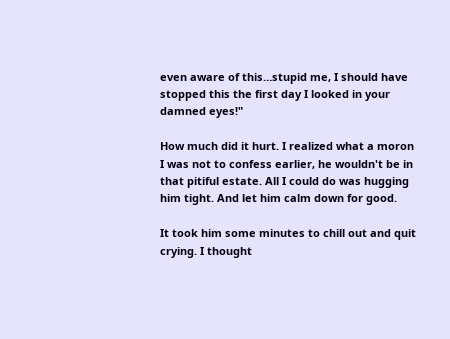even aware of this…stupid me, I should have stopped this the first day I looked in your damned eyes!"

How much did it hurt. I realized what a moron I was not to confess earlier, he wouldn't be in that pitiful estate. All I could do was hugging him tight. And let him calm down for good.

It took him some minutes to chill out and quit crying. I thought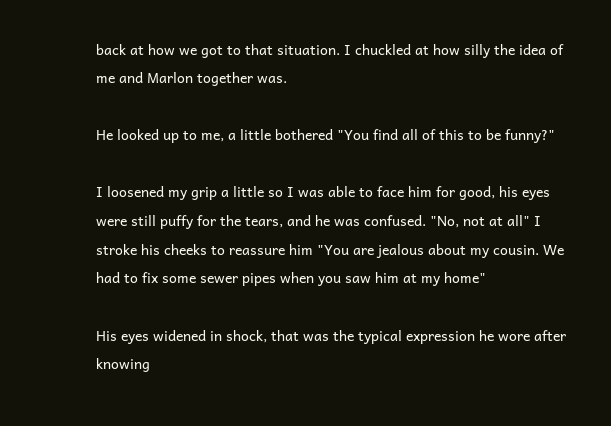back at how we got to that situation. I chuckled at how silly the idea of me and Marlon together was.

He looked up to me, a little bothered "You find all of this to be funny?"

I loosened my grip a little so I was able to face him for good, his eyes were still puffy for the tears, and he was confused. "No, not at all" I stroke his cheeks to reassure him "You are jealous about my cousin. We had to fix some sewer pipes when you saw him at my home"

His eyes widened in shock, that was the typical expression he wore after knowing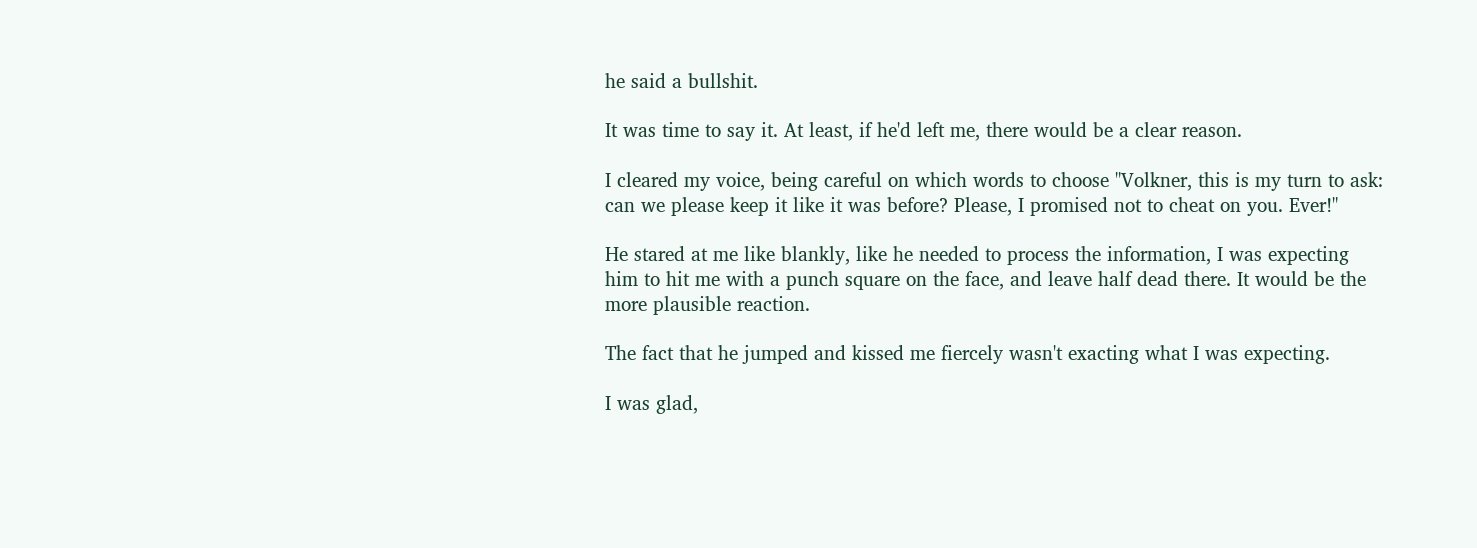he said a bullshit.

It was time to say it. At least, if he'd left me, there would be a clear reason.

I cleared my voice, being careful on which words to choose "Volkner, this is my turn to ask: can we please keep it like it was before? Please, I promised not to cheat on you. Ever!"

He stared at me like blankly, like he needed to process the information, I was expecting him to hit me with a punch square on the face, and leave half dead there. It would be the more plausible reaction.

The fact that he jumped and kissed me fiercely wasn't exacting what I was expecting.

I was glad,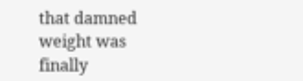that damned weight was finally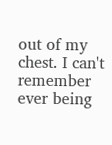out of my chest. I can't remember ever being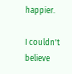happier.

I couldn't believe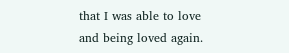that I was able to love and being loved again.